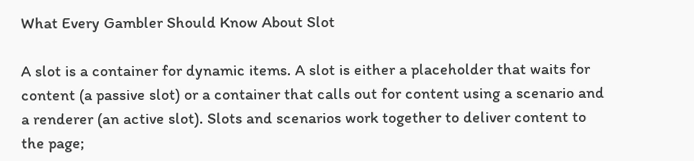What Every Gambler Should Know About Slot

A slot is a container for dynamic items. A slot is either a placeholder that waits for content (a passive slot) or a container that calls out for content using a scenario and a renderer (an active slot). Slots and scenarios work together to deliver content to the page;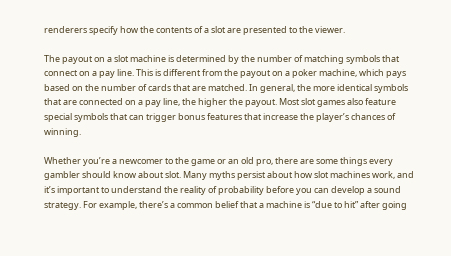renderers specify how the contents of a slot are presented to the viewer.

The payout on a slot machine is determined by the number of matching symbols that connect on a pay line. This is different from the payout on a poker machine, which pays based on the number of cards that are matched. In general, the more identical symbols that are connected on a pay line, the higher the payout. Most slot games also feature special symbols that can trigger bonus features that increase the player’s chances of winning.

Whether you’re a newcomer to the game or an old pro, there are some things every gambler should know about slot. Many myths persist about how slot machines work, and it’s important to understand the reality of probability before you can develop a sound strategy. For example, there’s a common belief that a machine is “due to hit” after going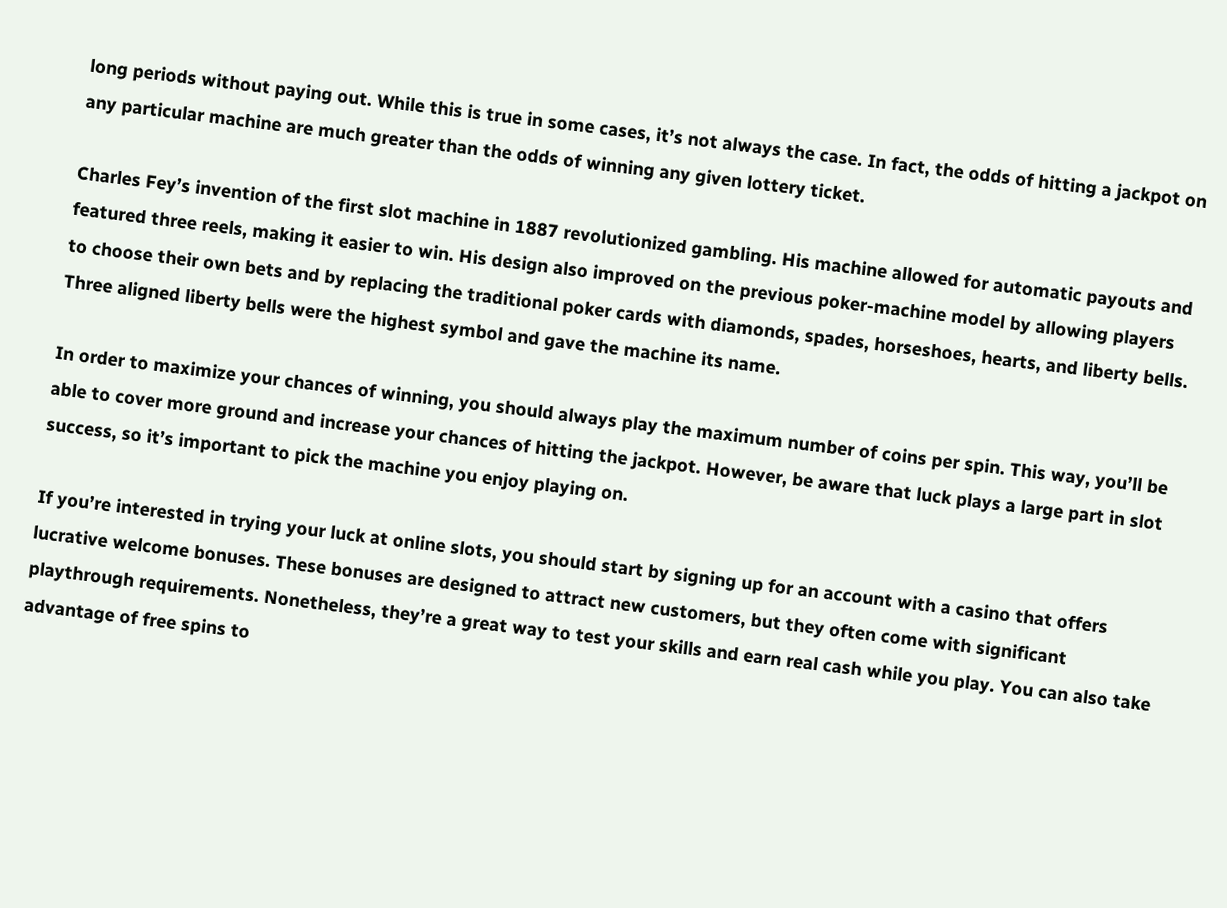long periods without paying out. While this is true in some cases, it’s not always the case. In fact, the odds of hitting a jackpot on any particular machine are much greater than the odds of winning any given lottery ticket.

Charles Fey’s invention of the first slot machine in 1887 revolutionized gambling. His machine allowed for automatic payouts and featured three reels, making it easier to win. His design also improved on the previous poker-machine model by allowing players to choose their own bets and by replacing the traditional poker cards with diamonds, spades, horseshoes, hearts, and liberty bells. Three aligned liberty bells were the highest symbol and gave the machine its name.

In order to maximize your chances of winning, you should always play the maximum number of coins per spin. This way, you’ll be able to cover more ground and increase your chances of hitting the jackpot. However, be aware that luck plays a large part in slot success, so it’s important to pick the machine you enjoy playing on.

If you’re interested in trying your luck at online slots, you should start by signing up for an account with a casino that offers lucrative welcome bonuses. These bonuses are designed to attract new customers, but they often come with significant playthrough requirements. Nonetheless, they’re a great way to test your skills and earn real cash while you play. You can also take advantage of free spins to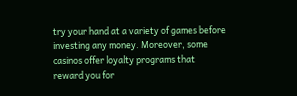try your hand at a variety of games before investing any money. Moreover, some casinos offer loyalty programs that reward you for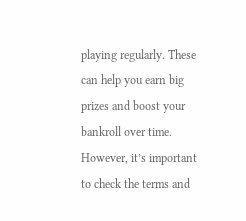playing regularly. These can help you earn big prizes and boost your bankroll over time. However, it’s important to check the terms and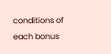conditions of each bonus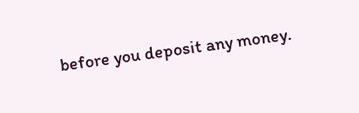before you deposit any money.